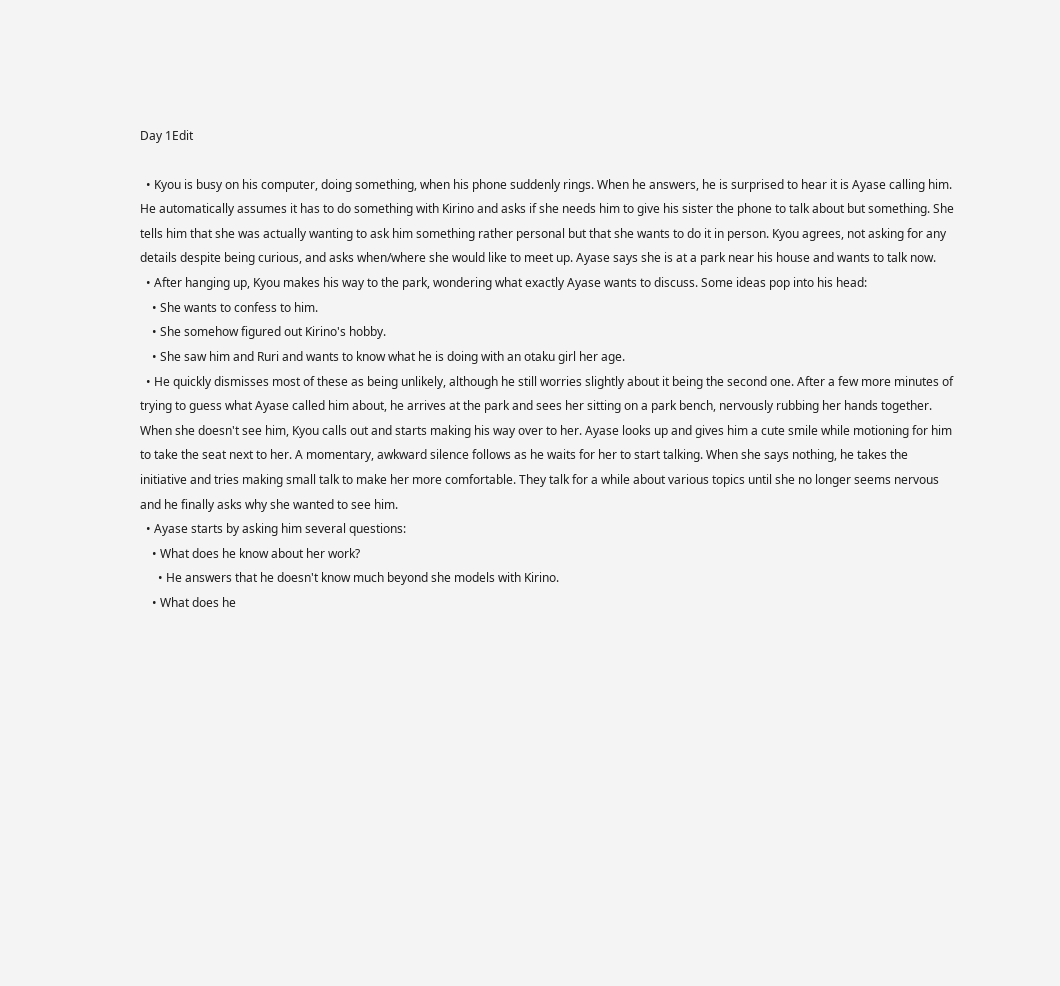Day 1Edit

  • Kyou is busy on his computer, doing something, when his phone suddenly rings. When he answers, he is surprised to hear it is Ayase calling him. He automatically assumes it has to do something with Kirino and asks if she needs him to give his sister the phone to talk about but something. She tells him that she was actually wanting to ask him something rather personal but that she wants to do it in person. Kyou agrees, not asking for any details despite being curious, and asks when/where she would like to meet up. Ayase says she is at a park near his house and wants to talk now.
  • After hanging up, Kyou makes his way to the park, wondering what exactly Ayase wants to discuss. Some ideas pop into his head:
    • She wants to confess to him.
    • She somehow figured out Kirino's hobby.
    • She saw him and Ruri and wants to know what he is doing with an otaku girl her age.
  • He quickly dismisses most of these as being unlikely, although he still worries slightly about it being the second one. After a few more minutes of trying to guess what Ayase called him about, he arrives at the park and sees her sitting on a park bench, nervously rubbing her hands together. When she doesn't see him, Kyou calls out and starts making his way over to her. Ayase looks up and gives him a cute smile while motioning for him to take the seat next to her. A momentary, awkward silence follows as he waits for her to start talking. When she says nothing, he takes the initiative and tries making small talk to make her more comfortable. They talk for a while about various topics until she no longer seems nervous and he finally asks why she wanted to see him.
  • Ayase starts by asking him several questions:
    • What does he know about her work?
      • He answers that he doesn't know much beyond she models with Kirino.
    • What does he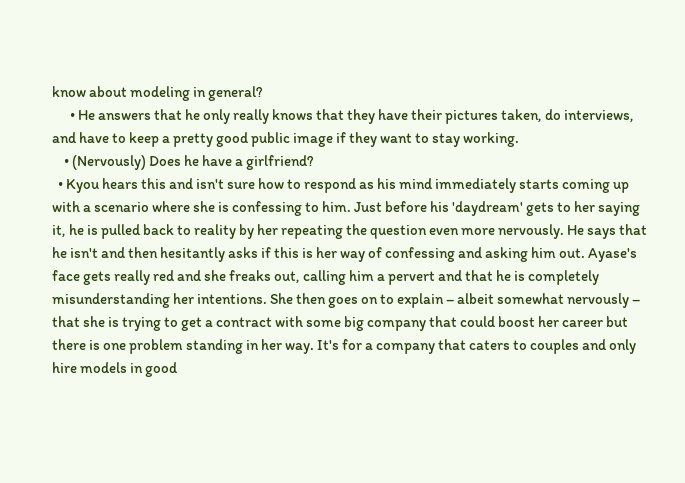know about modeling in general?
      • He answers that he only really knows that they have their pictures taken, do interviews, and have to keep a pretty good public image if they want to stay working.
    • (Nervously) Does he have a girlfriend?
  • Kyou hears this and isn't sure how to respond as his mind immediately starts coming up with a scenario where she is confessing to him. Just before his 'daydream' gets to her saying it, he is pulled back to reality by her repeating the question even more nervously. He says that he isn't and then hesitantly asks if this is her way of confessing and asking him out. Ayase's face gets really red and she freaks out, calling him a pervert and that he is completely misunderstanding her intentions. She then goes on to explain – albeit somewhat nervously – that she is trying to get a contract with some big company that could boost her career but there is one problem standing in her way. It's for a company that caters to couples and only hire models in good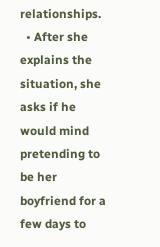relationships.
  • After she explains the situation, she asks if he would mind pretending to be her boyfriend for a few days to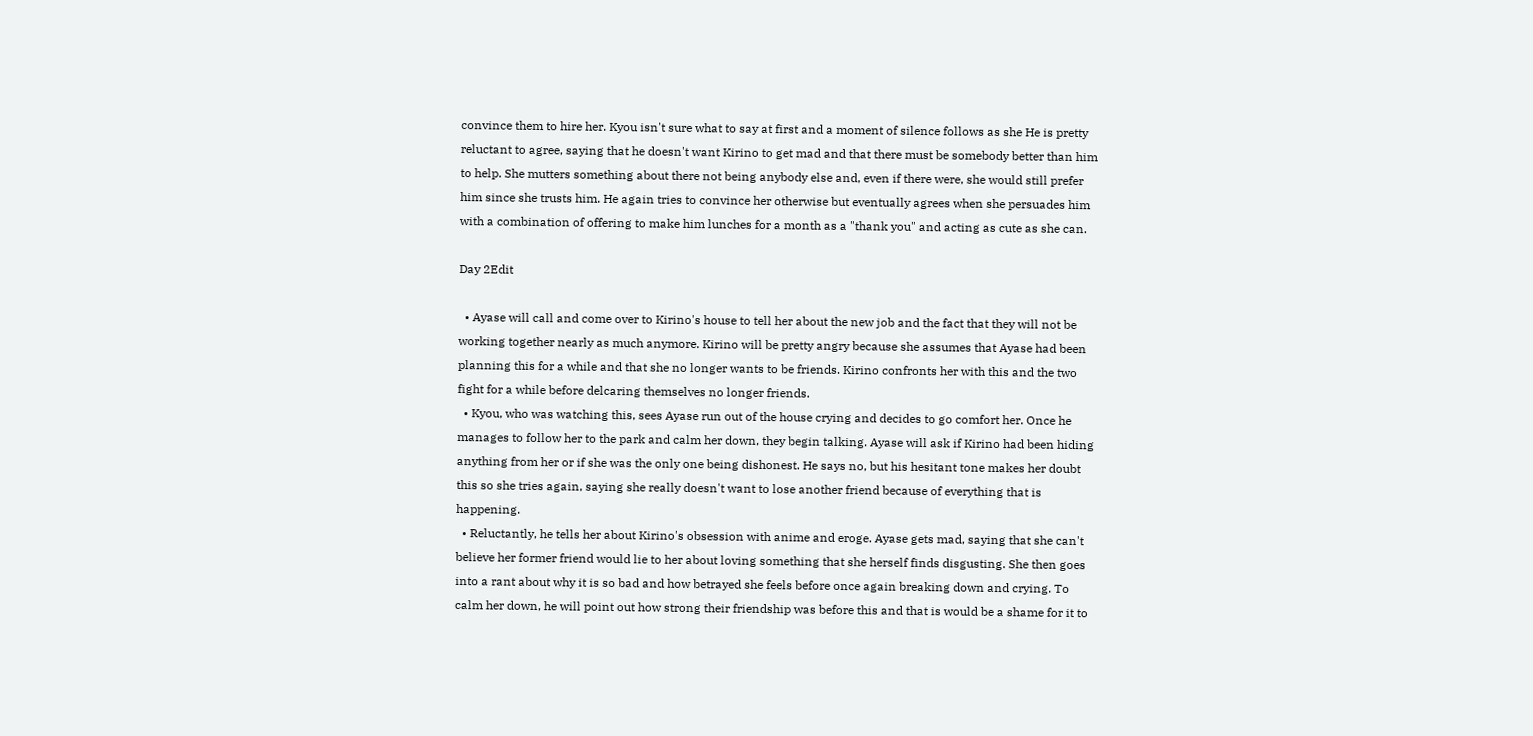convince them to hire her. Kyou isn't sure what to say at first and a moment of silence follows as she He is pretty reluctant to agree, saying that he doesn't want Kirino to get mad and that there must be somebody better than him to help. She mutters something about there not being anybody else and, even if there were, she would still prefer him since she trusts him. He again tries to convince her otherwise but eventually agrees when she persuades him with a combination of offering to make him lunches for a month as a "thank you" and acting as cute as she can.

Day 2Edit

  • Ayase will call and come over to Kirino's house to tell her about the new job and the fact that they will not be working together nearly as much anymore. Kirino will be pretty angry because she assumes that Ayase had been planning this for a while and that she no longer wants to be friends. Kirino confronts her with this and the two fight for a while before delcaring themselves no longer friends.
  • Kyou, who was watching this, sees Ayase run out of the house crying and decides to go comfort her. Once he manages to follow her to the park and calm her down, they begin talking. Ayase will ask if Kirino had been hiding anything from her or if she was the only one being dishonest. He says no, but his hesitant tone makes her doubt this so she tries again, saying she really doesn't want to lose another friend because of everything that is happening.
  • Reluctantly, he tells her about Kirino's obsession with anime and eroge. Ayase gets mad, saying that she can't believe her former friend would lie to her about loving something that she herself finds disgusting. She then goes into a rant about why it is so bad and how betrayed she feels before once again breaking down and crying. To calm her down, he will point out how strong their friendship was before this and that is would be a shame for it to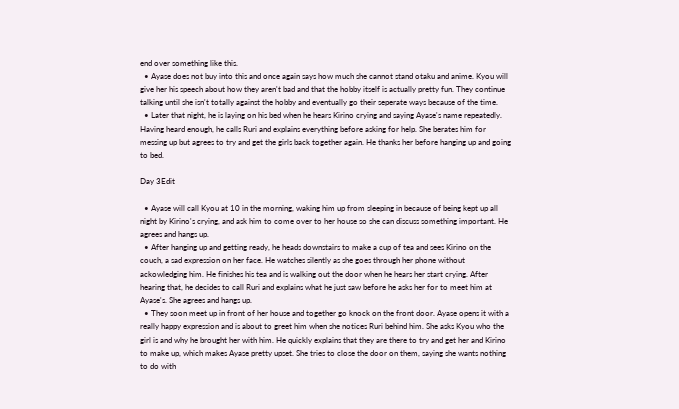end over something like this.
  • Ayase does not buy into this and once again says how much she cannot stand otaku and anime. Kyou will give her his speech about how they aren't bad and that the hobby itself is actually pretty fun. They continue talking until she isn't totally against the hobby and eventually go their seperate ways because of the time.
  • Later that night, he is laying on his bed when he hears Kirino crying and saying Ayase's name repeatedly. Having heard enough, he calls Ruri and explains everything before asking for help. She berates him for messing up but agrees to try and get the girls back together again. He thanks her before hanging up and going to bed.

Day 3Edit

  • Ayase will call Kyou at 10 in the morning, waking him up from sleeping in because of being kept up all night by Kirino's crying, and ask him to come over to her house so she can discuss something important. He agrees and hangs up.
  • After hanging up and getting ready, he heads downstairs to make a cup of tea and sees Kirino on the couch, a sad expression on her face. He watches silently as she goes through her phone without ackowledging him. He finishes his tea and is walking out the door when he hears her start crying. After hearing that, he decides to call Ruri and explains what he just saw before he asks her for to meet him at Ayase's. She agrees and hangs up.
  • They soon meet up in front of her house and together go knock on the front door. Ayase opens it with a really happy expression and is about to greet him when she notices Ruri behind him. She asks Kyou who the girl is and why he brought her with him. He quickly explains that they are there to try and get her and Kirino to make up, which makes Ayase pretty upset. She tries to close the door on them, saying she wants nothing to do with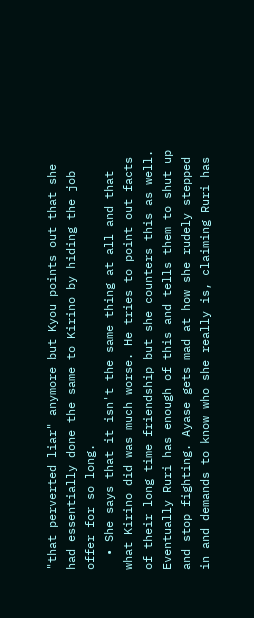"that perverted liar" anymore but Kyou points out that she had essentially done the same to Kirino by hiding the job offer for so long.
  • She says that it isn't the same thing at all and that what Kirino did was much worse. He tries to point out facts of their long time friendship but she counters this as well. Eventually Ruri has enough of this and tells them to shut up and stop fighting. Ayase gets mad at how she rudely stepped in and demands to know who she really is, claiming Ruri has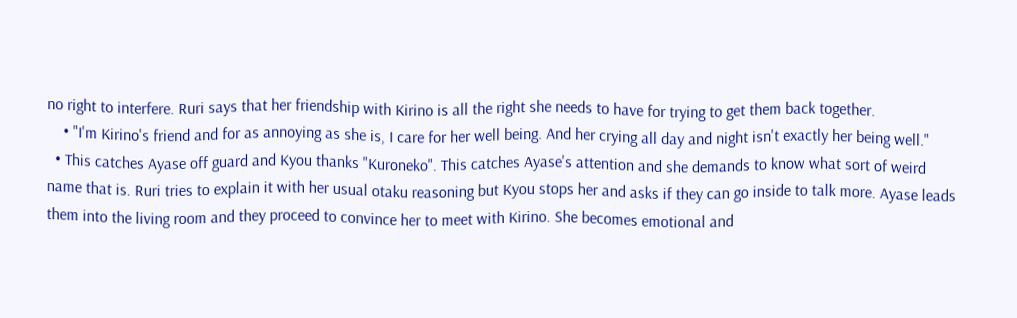no right to interfere. Ruri says that her friendship with Kirino is all the right she needs to have for trying to get them back together.
    • "I'm Kirino's friend and for as annoying as she is, I care for her well being. And her crying all day and night isn't exactly her being well."
  • This catches Ayase off guard and Kyou thanks "Kuroneko". This catches Ayase's attention and she demands to know what sort of weird name that is. Ruri tries to explain it with her usual otaku reasoning but Kyou stops her and asks if they can go inside to talk more. Ayase leads them into the living room and they proceed to convince her to meet with Kirino. She becomes emotional and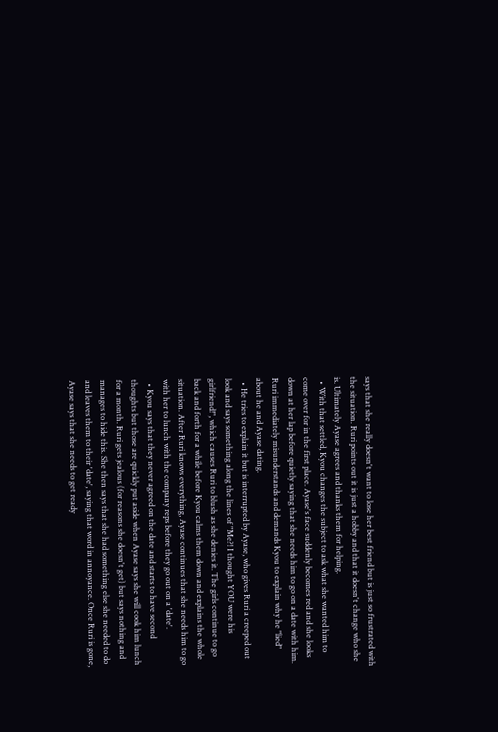says that she really doesn't want to lose her best friend but is just so frustrated with the situation. Ruri points out it is just a hobby and that it doesn't change who she is. Ultimately Ayase agrees and thanks them for helping.
  • With that settled, Kyou changes the subject to ask what she wanted him to come over for in the first place. Ayase's face suddenly becomes red and she looks down at her lap before quietly saying that she needs him to go on a date with him. Ruri immediately misunderstands and demands Kyou to explain why he "lied" about he and Ayase dating.
  • He tries to explain it but is interrupted by Ayase, who gives Ruri a creeped out look and says something along the lines of "Me?! I thought YOU were his girlfriend!", which causes Ruri to blush as she denies it. The girls continue to go back and forth for a while before Kyou calms them down and explains the whole situation. After Ruri knows everything, Ayase continues that she needs him to go with her to lunch with the company reps before they go out on a 'date'.
  • Kyou says that they never agreed on the date and starts to have second thoughts but those are quickly put aside when Ayase says she will cook him lunch for a month. Ruri gets jealous (for reasons she doesn't get) but says nothing and manages to hide this. She then says that she had something else she needed to do and leaves them to their 'date', saying that word in annoyance. Once Ruri is gone, Ayase says that she needs to get ready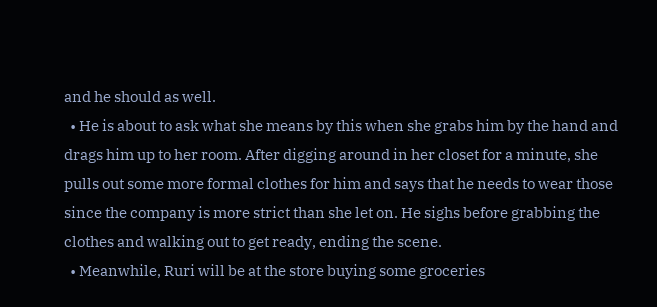and he should as well.
  • He is about to ask what she means by this when she grabs him by the hand and drags him up to her room. After digging around in her closet for a minute, she pulls out some more formal clothes for him and says that he needs to wear those since the company is more strict than she let on. He sighs before grabbing the clothes and walking out to get ready, ending the scene.
  • Meanwhile, Ruri will be at the store buying some groceries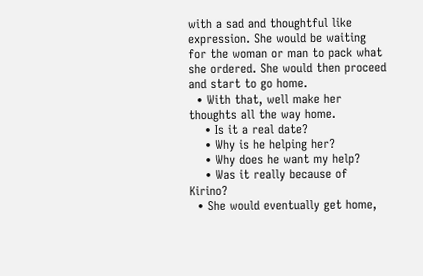with a sad and thoughtful like expression. She would be waiting for the woman or man to pack what she ordered. She would then proceed and start to go home.
  • With that, well make her thoughts all the way home.
    • Is it a real date?
    • Why is he helping her?
    • Why does he want my help?
    • Was it really because of Kirino?
  • She would eventually get home,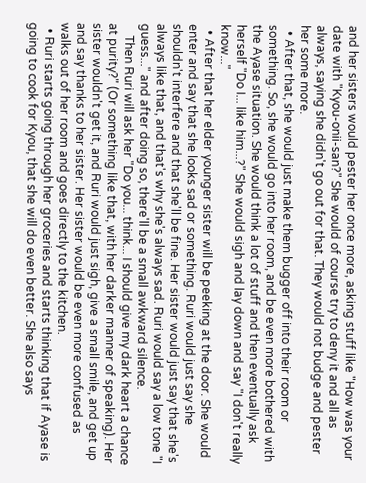and her sisters would pester her once more, asking stuff like "How was your date with "Kyou-onii-san?" She would of course try to deny it and all as always, saying she didn't go out for that. They would not budge and pester her some more.
  • After that, she would just make them bugger off into their room or something. So, she would go into her room, and be even more bothered with the Ayase situation. She would think a lot of stuff and then eventually ask herself "Do I... like him...?" She would sigh and lay down and say "I don't really know..."
  • After that her elder younger sister will be peeking at the door. She would enter and say that she looks sad or something. Ruri would just say she shouldn't interfere and that she'll be fine. Her sister would just say that she's always like that, and that's why she's always sad. Ruri would say a low tone "I guess..." and after doing so, there'll be a small awkward silence.
    Then Ruri will ask her "Do you... think... I should give my dark heart a chance at purity?" (Or something like that, with her darker manner of speaking). Her sister wouldn't get it, and Ruri would just sigh, give a small smile, and get up and say thanks to her sister. Her sister would be even more confused as walks out of her room and goes directly to the kitchen.
  • Ruri starts going through her groceries and starts thinking that if Ayase is going to cook for Kyou, that she will do even better. She also says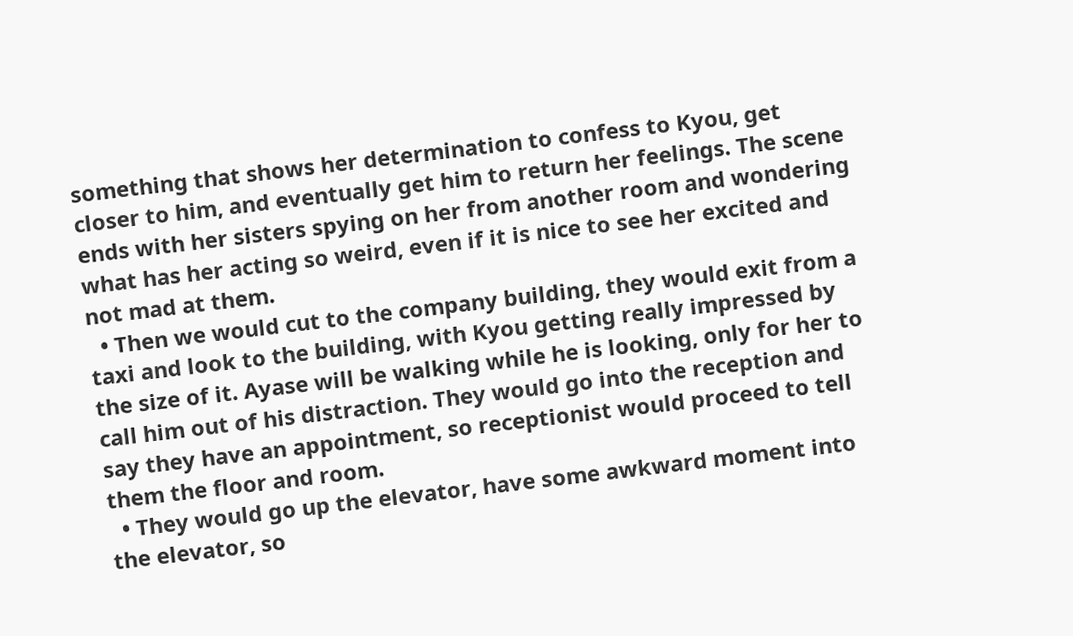something that shows her determination to confess to Kyou, get closer to him, and eventually get him to return her feelings. The scene ends with her sisters spying on her from another room and wondering what has her acting so weird, even if it is nice to see her excited and not mad at them.
  • Then we would cut to the company building, they would exit from a taxi and look to the building, with Kyou getting really impressed by the size of it. Ayase will be walking while he is looking, only for her to call him out of his distraction. They would go into the reception and say they have an appointment, so receptionist would proceed to tell them the floor and room.
  • They would go up the elevator, have some awkward moment into the elevator, so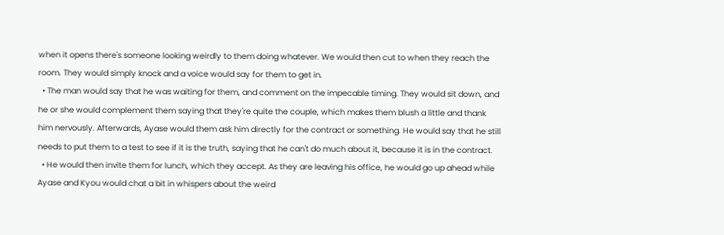when it opens there's someone looking weirdly to them doing whatever. We would then cut to when they reach the room. They would simply knock and a voice would say for them to get in.
  • The man would say that he was waiting for them, and comment on the impecable timing. They would sit down, and he or she would complement them saying that they're quite the couple, which makes them blush a little and thank him nervously. Afterwards, Ayase would them ask him directly for the contract or something. He would say that he still needs to put them to a test to see if it is the truth, saying that he can't do much about it, because it is in the contract.
  • He would then invite them for lunch, which they accept. As they are leaving his office, he would go up ahead while Ayase and Kyou would chat a bit in whispers about the weird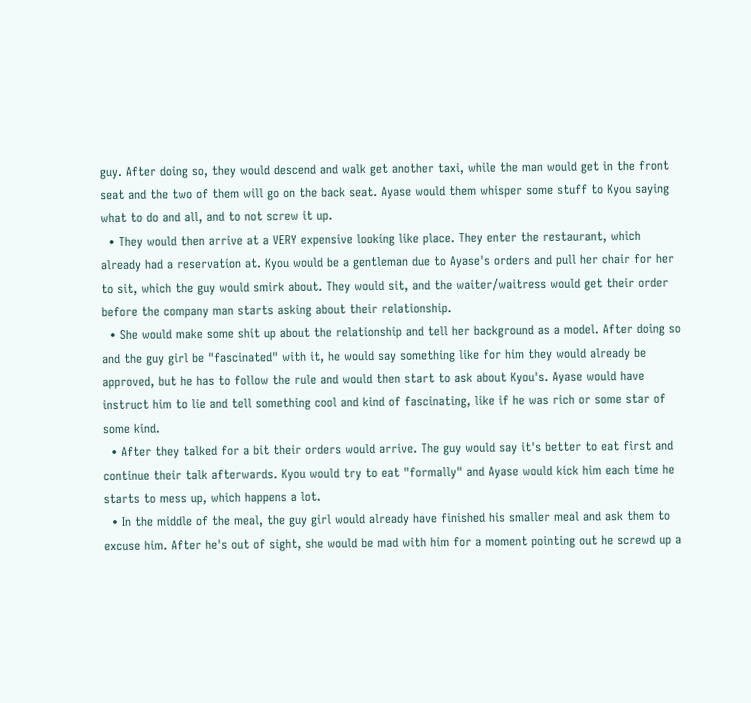guy. After doing so, they would descend and walk get another taxi, while the man would get in the front seat and the two of them will go on the back seat. Ayase would them whisper some stuff to Kyou saying what to do and all, and to not screw it up.
  • They would then arrive at a VERY expensive looking like place. They enter the restaurant, which already had a reservation at. Kyou would be a gentleman due to Ayase's orders and pull her chair for her to sit, which the guy would smirk about. They would sit, and the waiter/waitress would get their order before the company man starts asking about their relationship.
  • She would make some shit up about the relationship and tell her background as a model. After doing so and the guy girl be "fascinated" with it, he would say something like for him they would already be approved, but he has to follow the rule and would then start to ask about Kyou's. Ayase would have instruct him to lie and tell something cool and kind of fascinating, like if he was rich or some star of some kind.
  • After they talked for a bit their orders would arrive. The guy would say it's better to eat first and continue their talk afterwards. Kyou would try to eat "formally" and Ayase would kick him each time he starts to mess up, which happens a lot.
  • In the middle of the meal, the guy girl would already have finished his smaller meal and ask them to excuse him. After he's out of sight, she would be mad with him for a moment pointing out he screwd up a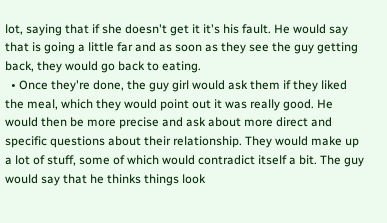lot, saying that if she doesn't get it it's his fault. He would say that is going a little far and as soon as they see the guy getting back, they would go back to eating.
  • Once they're done, the guy girl would ask them if they liked the meal, which they would point out it was really good. He would then be more precise and ask about more direct and specific questions about their relationship. They would make up a lot of stuff, some of which would contradict itself a bit. The guy would say that he thinks things look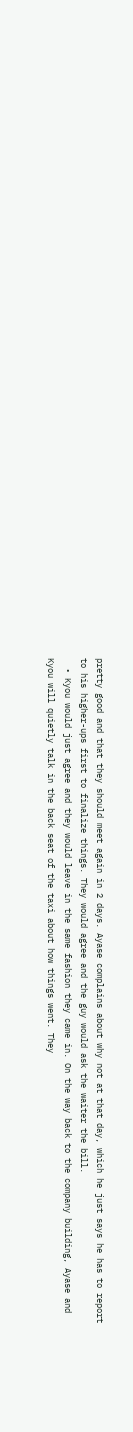pretty good and that they should meet again in 2 days. Ayase complains about why not at that day, which he just says he has to report to his higher-ups first to finalize things. They would agree and the guy would ask the waiter the bill.
  • Kyou would just agree and they would leave in the same fashion they came in. On the way back to the company building, Ayase and Kyou will quietly talk in the back seat of the taxi about how things went. They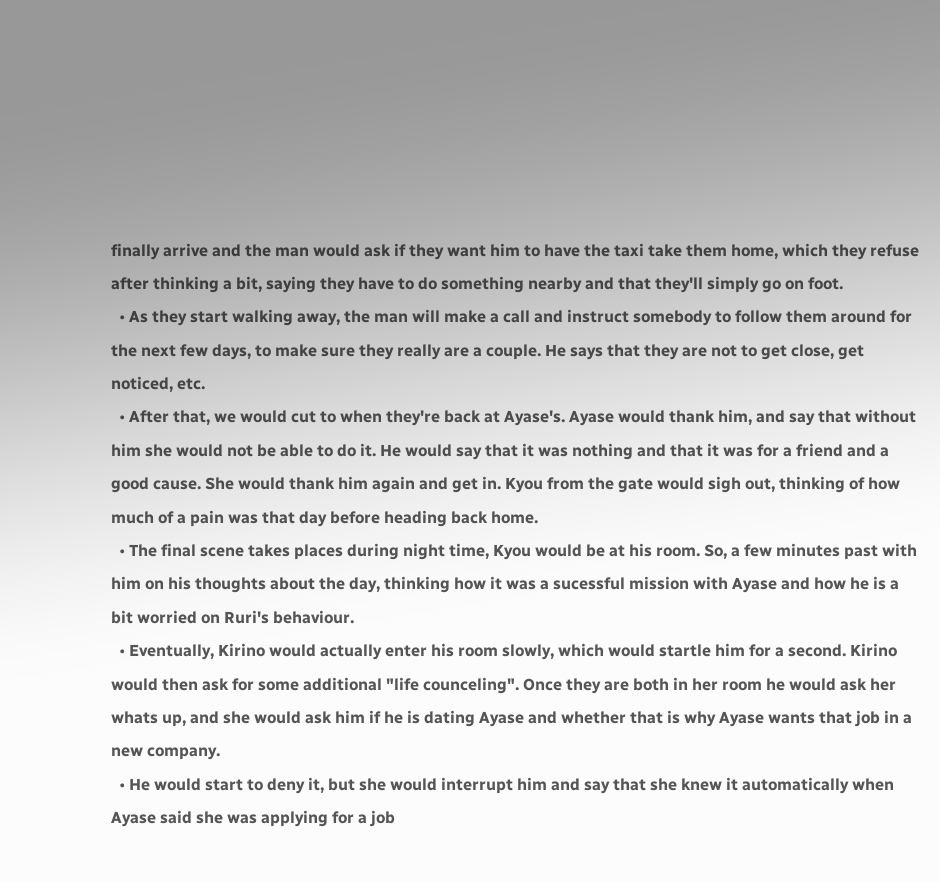finally arrive and the man would ask if they want him to have the taxi take them home, which they refuse after thinking a bit, saying they have to do something nearby and that they'll simply go on foot.
  • As they start walking away, the man will make a call and instruct somebody to follow them around for the next few days, to make sure they really are a couple. He says that they are not to get close, get noticed, etc.
  • After that, we would cut to when they're back at Ayase's. Ayase would thank him, and say that without him she would not be able to do it. He would say that it was nothing and that it was for a friend and a good cause. She would thank him again and get in. Kyou from the gate would sigh out, thinking of how much of a pain was that day before heading back home.
  • The final scene takes places during night time, Kyou would be at his room. So, a few minutes past with him on his thoughts about the day, thinking how it was a sucessful mission with Ayase and how he is a bit worried on Ruri's behaviour.
  • Eventually, Kirino would actually enter his room slowly, which would startle him for a second. Kirino would then ask for some additional "life counceling". Once they are both in her room he would ask her whats up, and she would ask him if he is dating Ayase and whether that is why Ayase wants that job in a new company.
  • He would start to deny it, but she would interrupt him and say that she knew it automatically when Ayase said she was applying for a job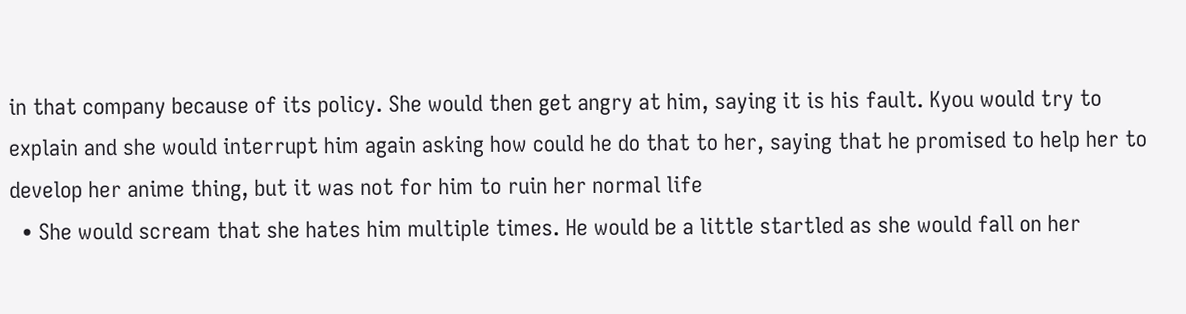in that company because of its policy. She would then get angry at him, saying it is his fault. Kyou would try to explain and she would interrupt him again asking how could he do that to her, saying that he promised to help her to develop her anime thing, but it was not for him to ruin her normal life
  • She would scream that she hates him multiple times. He would be a little startled as she would fall on her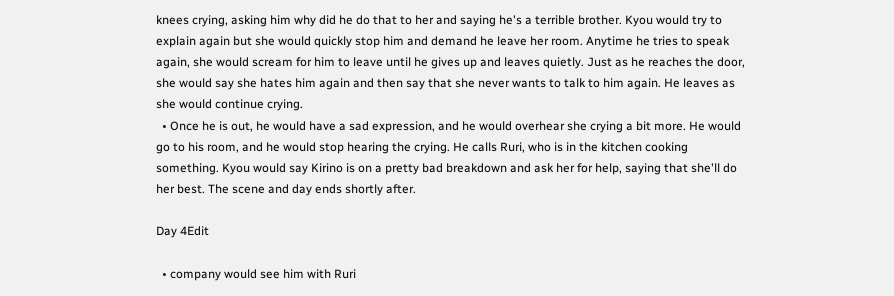knees crying, asking him why did he do that to her and saying he's a terrible brother. Kyou would try to explain again but she would quickly stop him and demand he leave her room. Anytime he tries to speak again, she would scream for him to leave until he gives up and leaves quietly. Just as he reaches the door, she would say she hates him again and then say that she never wants to talk to him again. He leaves as she would continue crying.
  • Once he is out, he would have a sad expression, and he would overhear she crying a bit more. He would go to his room, and he would stop hearing the crying. He calls Ruri, who is in the kitchen cooking something. Kyou would say Kirino is on a pretty bad breakdown and ask her for help, saying that she'll do her best. The scene and day ends shortly after.

Day 4Edit

  • company would see him with Ruri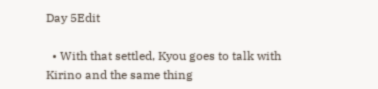Day 5Edit

  • With that settled, Kyou goes to talk with Kirino and the same thing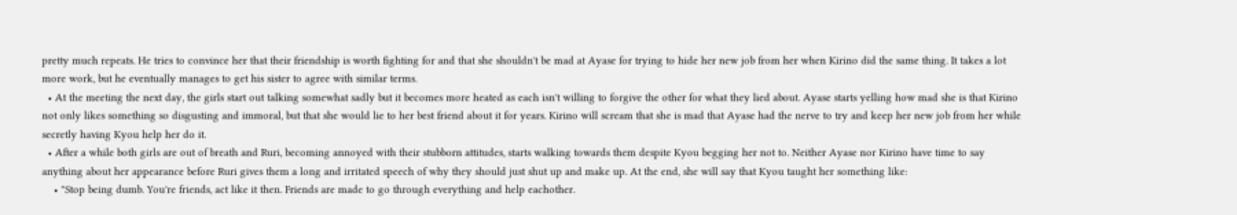pretty much repeats. He tries to convince her that their friendship is worth fighting for and that she shouldn't be mad at Ayase for trying to hide her new job from her when Kirino did the same thing. It takes a lot more work, but he eventually manages to get his sister to agree with similar terms.
  • At the meeting the next day, the girls start out talking somewhat sadly but it becomes more heated as each isn't willing to forgive the other for what they lied about. Ayase starts yelling how mad she is that Kirino not only likes something so disgusting and immoral, but that she would lie to her best friend about it for years. Kirino will scream that she is mad that Ayase had the nerve to try and keep her new job from her while secretly having Kyou help her do it.
  • After a while both girls are out of breath and Ruri, becoming annoyed with their stubborn attitudes, starts walking towards them despite Kyou begging her not to. Neither Ayase nor Kirino have time to say anything about her appearance before Ruri gives them a long and irritated speech of why they should just shut up and make up. At the end, she will say that Kyou taught her something like:
    • "Stop being dumb. You're friends, act like it then. Friends are made to go through everything and help eachother.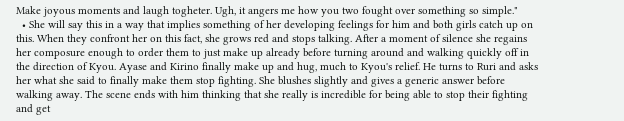Make joyous moments and laugh togheter. Ugh, it angers me how you two fought over something so simple."
  • She will say this in a way that implies something of her developing feelings for him and both girls catch up on this. When they confront her on this fact, she grows red and stops talking. After a moment of silence she regains her composure enough to order them to just make up already before turning around and walking quickly off in the direction of Kyou. Ayase and Kirino finally make up and hug, much to Kyou's relief. He turns to Ruri and asks her what she said to finally make them stop fighting. She blushes slightly and gives a generic answer before walking away. The scene ends with him thinking that she really is incredible for being able to stop their fighting and get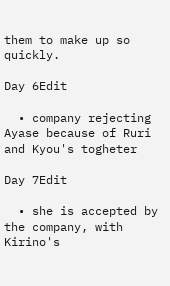them to make up so quickly.

Day 6Edit

  • company rejecting Ayase because of Ruri and Kyou's togheter

Day 7Edit

  • she is accepted by the company, with Kirino's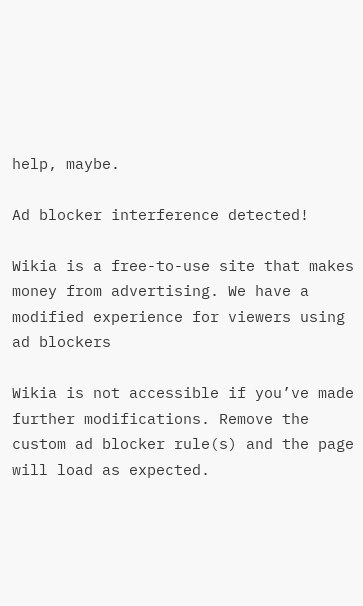help, maybe.

Ad blocker interference detected!

Wikia is a free-to-use site that makes money from advertising. We have a modified experience for viewers using ad blockers

Wikia is not accessible if you’ve made further modifications. Remove the custom ad blocker rule(s) and the page will load as expected.